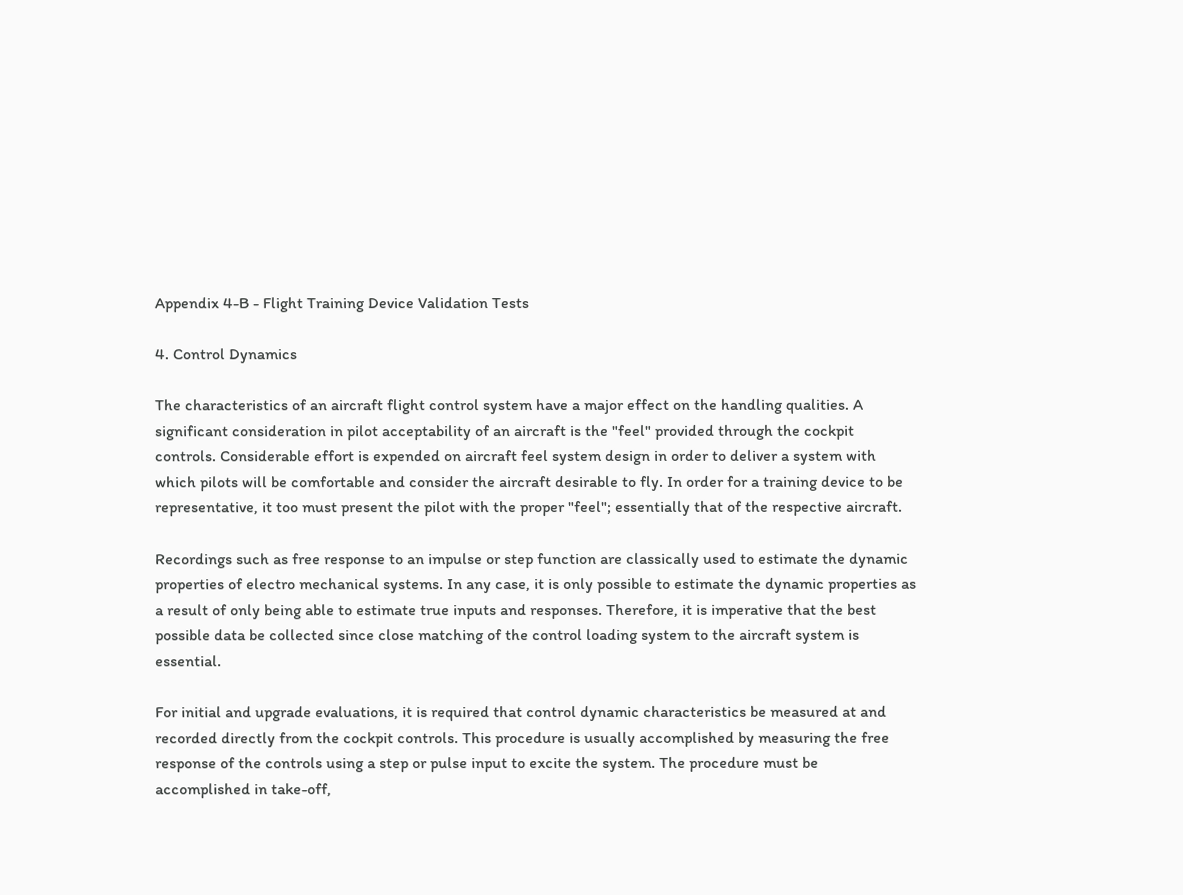Appendix 4-B - Flight Training Device Validation Tests

4. Control Dynamics

The characteristics of an aircraft flight control system have a major effect on the handling qualities. A significant consideration in pilot acceptability of an aircraft is the "feel" provided through the cockpit controls. Considerable effort is expended on aircraft feel system design in order to deliver a system with which pilots will be comfortable and consider the aircraft desirable to fly. In order for a training device to be representative, it too must present the pilot with the proper "feel"; essentially that of the respective aircraft.

Recordings such as free response to an impulse or step function are classically used to estimate the dynamic properties of electro mechanical systems. In any case, it is only possible to estimate the dynamic properties as a result of only being able to estimate true inputs and responses. Therefore, it is imperative that the best possible data be collected since close matching of the control loading system to the aircraft system is essential.

For initial and upgrade evaluations, it is required that control dynamic characteristics be measured at and recorded directly from the cockpit controls. This procedure is usually accomplished by measuring the free response of the controls using a step or pulse input to excite the system. The procedure must be accomplished in take-off,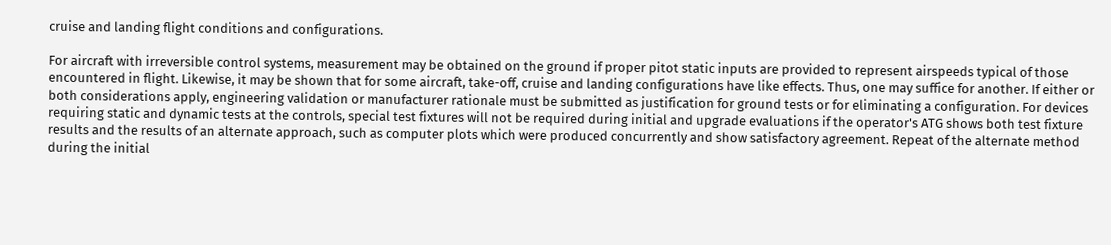cruise and landing flight conditions and configurations.

For aircraft with irreversible control systems, measurement may be obtained on the ground if proper pitot static inputs are provided to represent airspeeds typical of those encountered in flight. Likewise, it may be shown that for some aircraft, take-off, cruise and landing configurations have like effects. Thus, one may suffice for another. If either or both considerations apply, engineering validation or manufacturer rationale must be submitted as justification for ground tests or for eliminating a configuration. For devices requiring static and dynamic tests at the controls, special test fixtures will not be required during initial and upgrade evaluations if the operator's ATG shows both test fixture results and the results of an alternate approach, such as computer plots which were produced concurrently and show satisfactory agreement. Repeat of the alternate method during the initial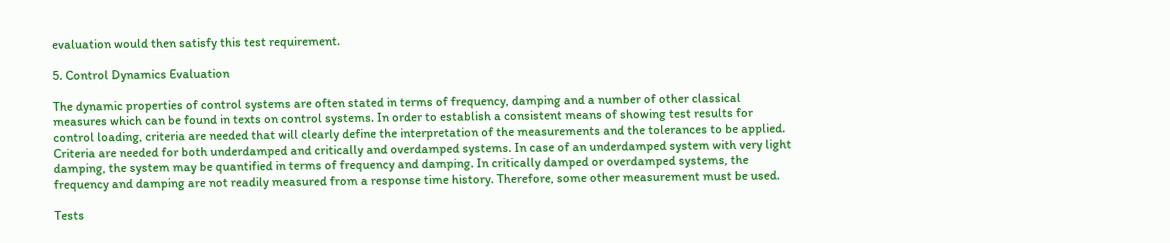evaluation would then satisfy this test requirement.

5. Control Dynamics Evaluation

The dynamic properties of control systems are often stated in terms of frequency, damping and a number of other classical measures which can be found in texts on control systems. In order to establish a consistent means of showing test results for control loading, criteria are needed that will clearly define the interpretation of the measurements and the tolerances to be applied. Criteria are needed for both underdamped and critically and overdamped systems. In case of an underdamped system with very light damping, the system may be quantified in terms of frequency and damping. In critically damped or overdamped systems, the frequency and damping are not readily measured from a response time history. Therefore, some other measurement must be used.

Tests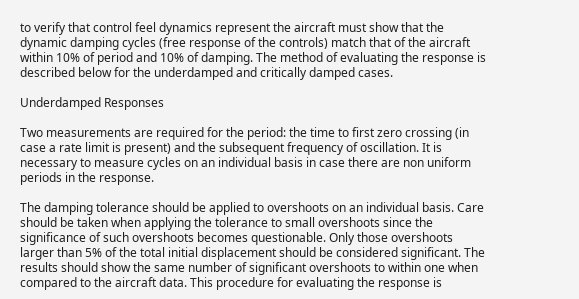to verify that control feel dynamics represent the aircraft must show that the dynamic damping cycles (free response of the controls) match that of the aircraft within 10% of period and 10% of damping. The method of evaluating the response is described below for the underdamped and critically damped cases.

Underdamped Responses

Two measurements are required for the period: the time to first zero crossing (in case a rate limit is present) and the subsequent frequency of oscillation. It is necessary to measure cycles on an individual basis in case there are non uniform periods in the response.

The damping tolerance should be applied to overshoots on an individual basis. Care should be taken when applying the tolerance to small overshoots since the significance of such overshoots becomes questionable. Only those overshoots larger than 5% of the total initial displacement should be considered significant. The results should show the same number of significant overshoots to within one when compared to the aircraft data. This procedure for evaluating the response is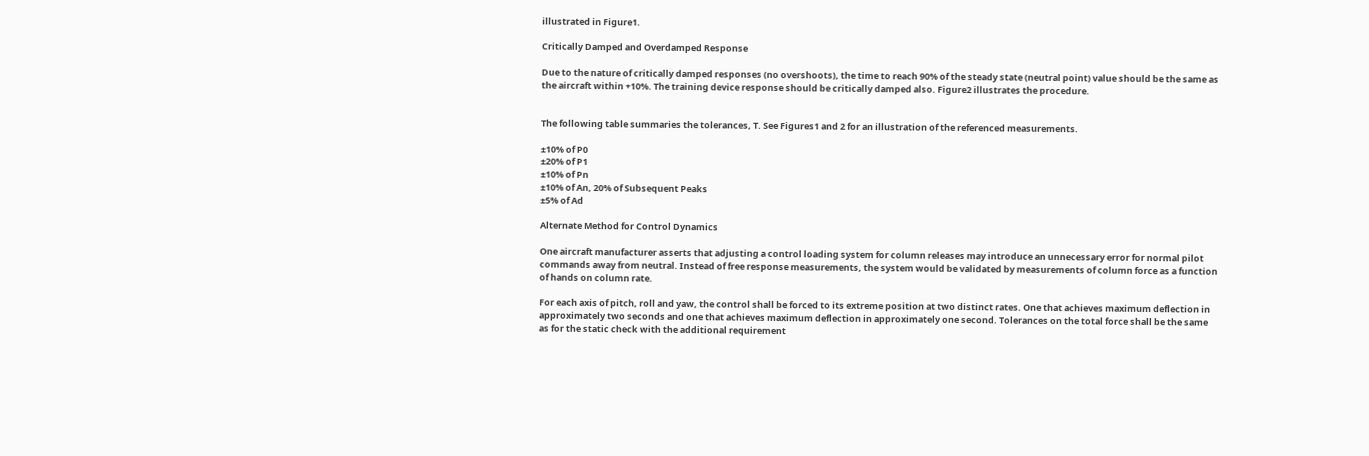illustrated in Figure1.

Critically Damped and Overdamped Response

Due to the nature of critically damped responses (no overshoots), the time to reach 90% of the steady state (neutral point) value should be the same as the aircraft within +10%. The training device response should be critically damped also. Figure2 illustrates the procedure.


The following table summaries the tolerances, T. See Figures1 and 2 for an illustration of the referenced measurements.

±10% of P0
±20% of P1
±10% of Pn
±10% of An, 20% of Subsequent Peaks
±5% of Ad

Alternate Method for Control Dynamics

One aircraft manufacturer asserts that adjusting a control loading system for column releases may introduce an unnecessary error for normal pilot commands away from neutral. Instead of free response measurements, the system would be validated by measurements of column force as a function of hands on column rate.

For each axis of pitch, roll and yaw, the control shall be forced to its extreme position at two distinct rates. One that achieves maximum deflection in approximately two seconds and one that achieves maximum deflection in approximately one second. Tolerances on the total force shall be the same as for the static check with the additional requirement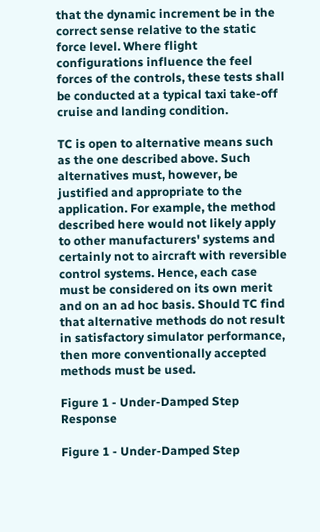that the dynamic increment be in the correct sense relative to the static force level. Where flight configurations influence the feel forces of the controls, these tests shall be conducted at a typical taxi take-off cruise and landing condition.

TC is open to alternative means such as the one described above. Such alternatives must, however, be justified and appropriate to the application. For example, the method described here would not likely apply to other manufacturers' systems and certainly not to aircraft with reversible control systems. Hence, each case must be considered on its own merit and on an ad hoc basis. Should TC find that alternative methods do not result in satisfactory simulator performance, then more conventionally accepted methods must be used.

Figure 1 - Under-Damped Step Response

Figure 1 - Under-Damped Step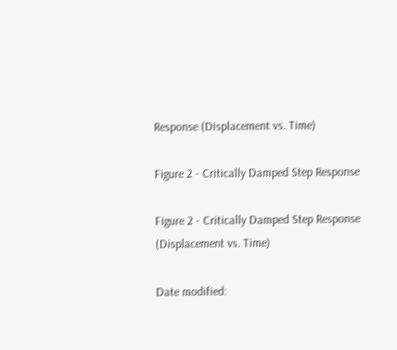Response (Displacement vs. Time)

Figure 2 - Critically Damped Step Response

Figure 2 - Critically Damped Step Response (Displacement vs. Time)

Date modified: